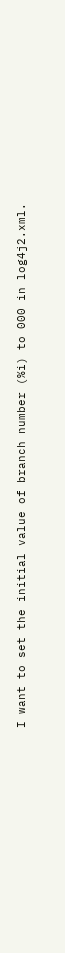I want to set the initial value of branch number (%i) to 000 in log4j2.xml.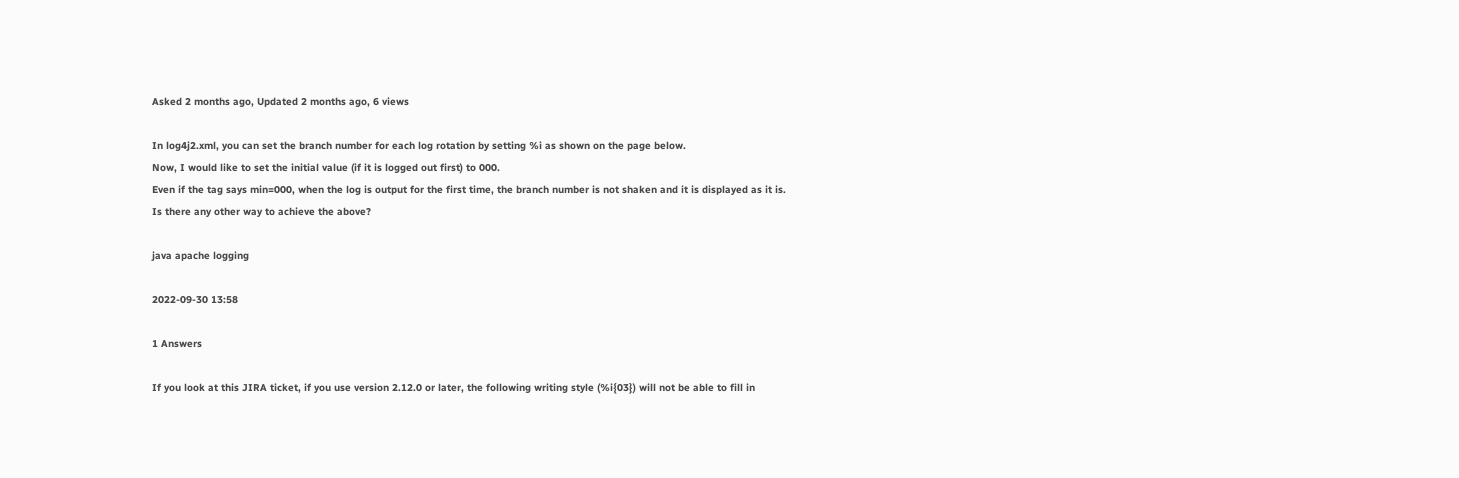Asked 2 months ago, Updated 2 months ago, 6 views

In log4j2.xml, you can set the branch number for each log rotation by setting %i as shown on the page below.
Now, I would like to set the initial value (if it is logged out first) to 000.
Even if the tag says min=000, when the log is output for the first time, the branch number is not shaken and it is displayed as it is.
Is there any other way to achieve the above?

java apache logging

2022-09-30 13:58

1 Answers

If you look at this JIRA ticket, if you use version 2.12.0 or later, the following writing style (%i{03}) will not be able to fill in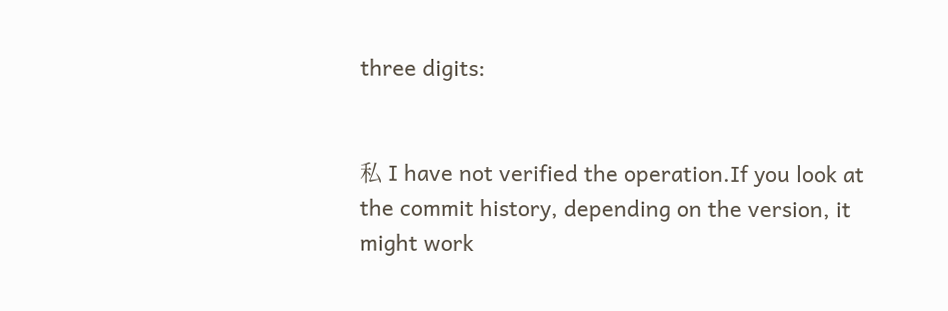three digits:


私 I have not verified the operation.If you look at the commit history, depending on the version, it might work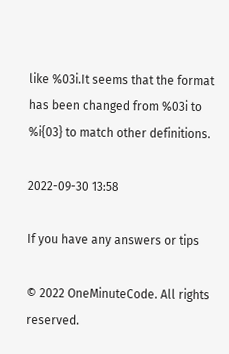like %03i.It seems that the format has been changed from %03i to %i{03} to match other definitions.

2022-09-30 13:58

If you have any answers or tips

© 2022 OneMinuteCode. All rights reserved.